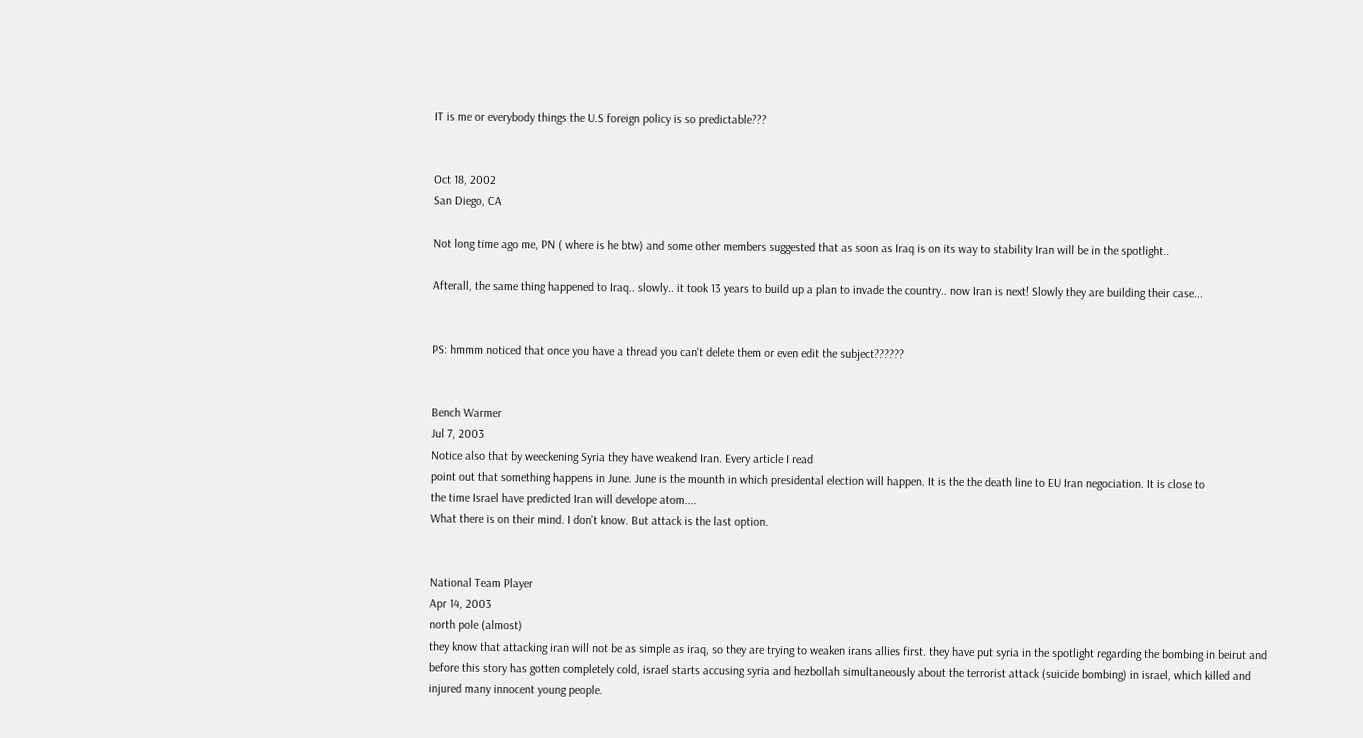IT is me or everybody things the U.S foreign policy is so predictable???


Oct 18, 2002
San Diego, CA

Not long time ago me, PN ( where is he btw) and some other members suggested that as soon as Iraq is on its way to stability Iran will be in the spotlight..

Afterall, the same thing happened to Iraq.. slowly.. it took 13 years to build up a plan to invade the country.. now Iran is next! Slowly they are building their case...


PS: hmmm noticed that once you have a thread you can't delete them or even edit the subject??????


Bench Warmer
Jul 7, 2003
Notice also that by weeckening Syria they have weakend Iran. Every article I read
point out that something happens in June. June is the mounth in which presidental election will happen. It is the the death line to EU Iran negociation. It is close to
the time Israel have predicted Iran will develope atom....
What there is on their mind. I don't know. But attack is the last option.


National Team Player
Apr 14, 2003
north pole (almost)
they know that attacking iran will not be as simple as iraq, so they are trying to weaken irans allies first. they have put syria in the spotlight regarding the bombing in beirut and before this story has gotten completely cold, israel starts accusing syria and hezbollah simultaneously about the terrorist attack (suicide bombing) in israel, which killed and injured many innocent young people.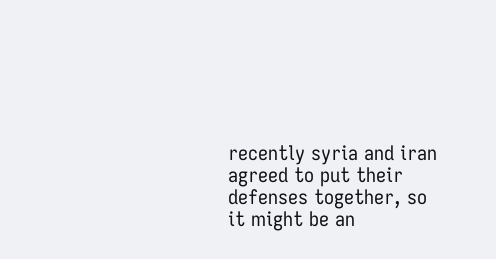recently syria and iran agreed to put their defenses together, so it might be an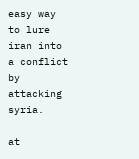easy way to lure iran into a conflict by attacking syria.

at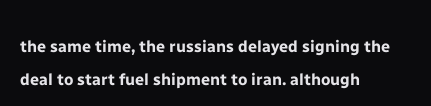the same time, the russians delayed signing the deal to start fuel shipment to iran. although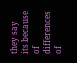they say its because of differences of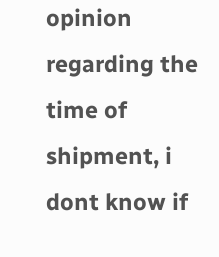opinion regarding the time of shipment, i dont know if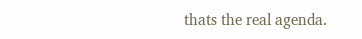thats the real agenda.